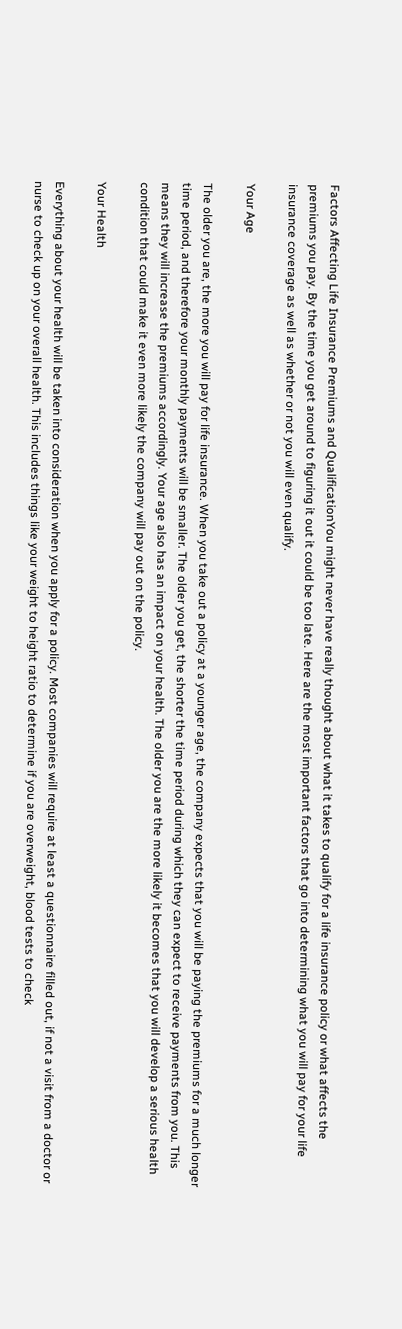Factors Affecting Life Insurance Premiums and QualificationYou might never have really thought about what it takes to qualify for a life insurance policy or what affects the premiums you pay. By the time you get around to figuring it out it could be too late. Here are the most important factors that go into determining what you will pay for your life insurance coverage as well as whether or not you will even qualify.

Your Age

The older you are, the more you will pay for life insurance. When you take out a policy at a younger age, the company expects that you will be paying the premiums for a much longer time period, and therefore your monthly payments will be smaller. The older you get, the shorter the time period during which they can expect to receive payments from you. This means they will increase the premiums accordingly. Your age also has an impact on your health. The older you are the more likely it becomes that you will develop a serious health condition that could make it even more likely the company will pay out on the policy.

Your Health

Everything about your health will be taken into consideration when you apply for a policy. Most companies will require at least a questionnaire filled out, if not a visit from a doctor or nurse to check up on your overall health. This includes things like your weight to height ratio to determine if you are overweight, blood tests to check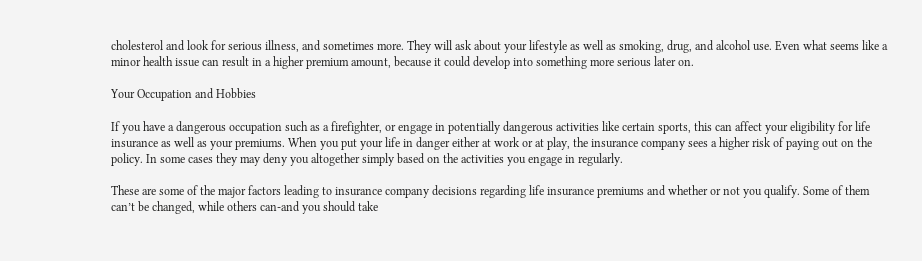cholesterol and look for serious illness, and sometimes more. They will ask about your lifestyle as well as smoking, drug, and alcohol use. Even what seems like a minor health issue can result in a higher premium amount, because it could develop into something more serious later on.

Your Occupation and Hobbies

If you have a dangerous occupation such as a firefighter, or engage in potentially dangerous activities like certain sports, this can affect your eligibility for life insurance as well as your premiums. When you put your life in danger either at work or at play, the insurance company sees a higher risk of paying out on the policy. In some cases they may deny you altogether simply based on the activities you engage in regularly.

These are some of the major factors leading to insurance company decisions regarding life insurance premiums and whether or not you qualify. Some of them can’t be changed, while others can-and you should take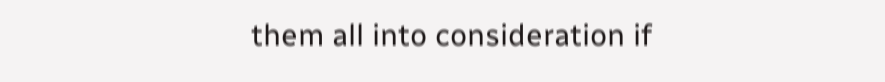them all into consideration if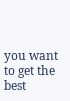you want to get the best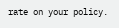rate on your policy.